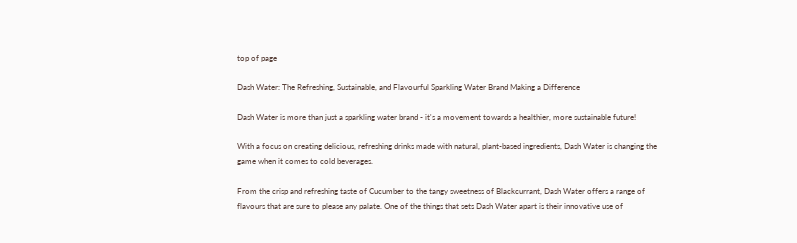top of page

Dash Water: The Refreshing, Sustainable, and Flavourful Sparkling Water Brand Making a Difference

Dash Water is more than just a sparkling water brand - it's a movement towards a healthier, more sustainable future!

With a focus on creating delicious, refreshing drinks made with natural, plant-based ingredients, Dash Water is changing the game when it comes to cold beverages.

From the crisp and refreshing taste of Cucumber to the tangy sweetness of Blackcurrant, Dash Water offers a range of flavours that are sure to please any palate. One of the things that sets Dash Water apart is their innovative use of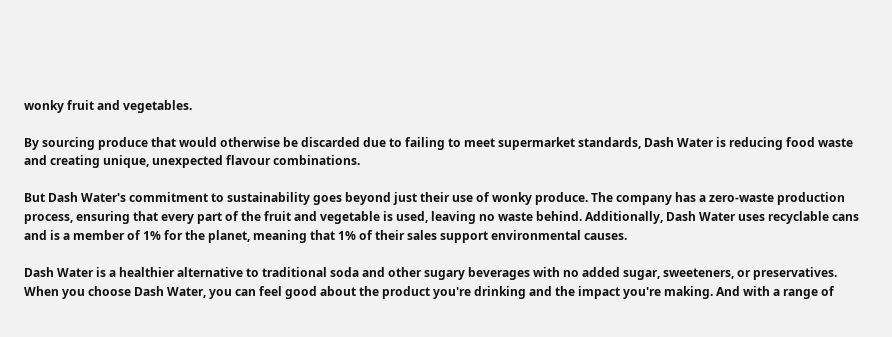wonky fruit and vegetables.

By sourcing produce that would otherwise be discarded due to failing to meet supermarket standards, Dash Water is reducing food waste and creating unique, unexpected flavour combinations.

But Dash Water's commitment to sustainability goes beyond just their use of wonky produce. The company has a zero-waste production process, ensuring that every part of the fruit and vegetable is used, leaving no waste behind. Additionally, Dash Water uses recyclable cans and is a member of 1% for the planet, meaning that 1% of their sales support environmental causes.

Dash Water is a healthier alternative to traditional soda and other sugary beverages with no added sugar, sweeteners, or preservatives. When you choose Dash Water, you can feel good about the product you're drinking and the impact you're making. And with a range of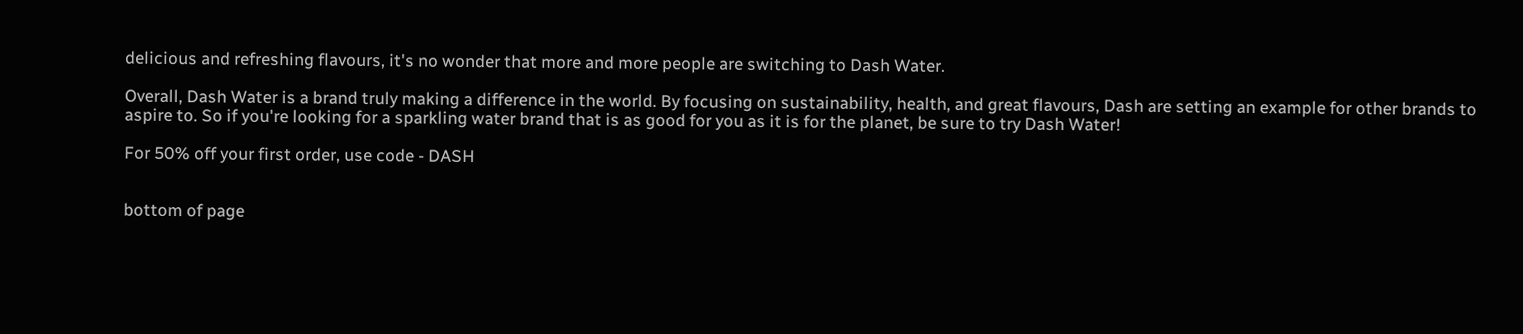delicious and refreshing flavours, it's no wonder that more and more people are switching to Dash Water.

Overall, Dash Water is a brand truly making a difference in the world. By focusing on sustainability, health, and great flavours, Dash are setting an example for other brands to aspire to. So if you're looking for a sparkling water brand that is as good for you as it is for the planet, be sure to try Dash Water!

For 50% off your first order, use code - DASH


bottom of page